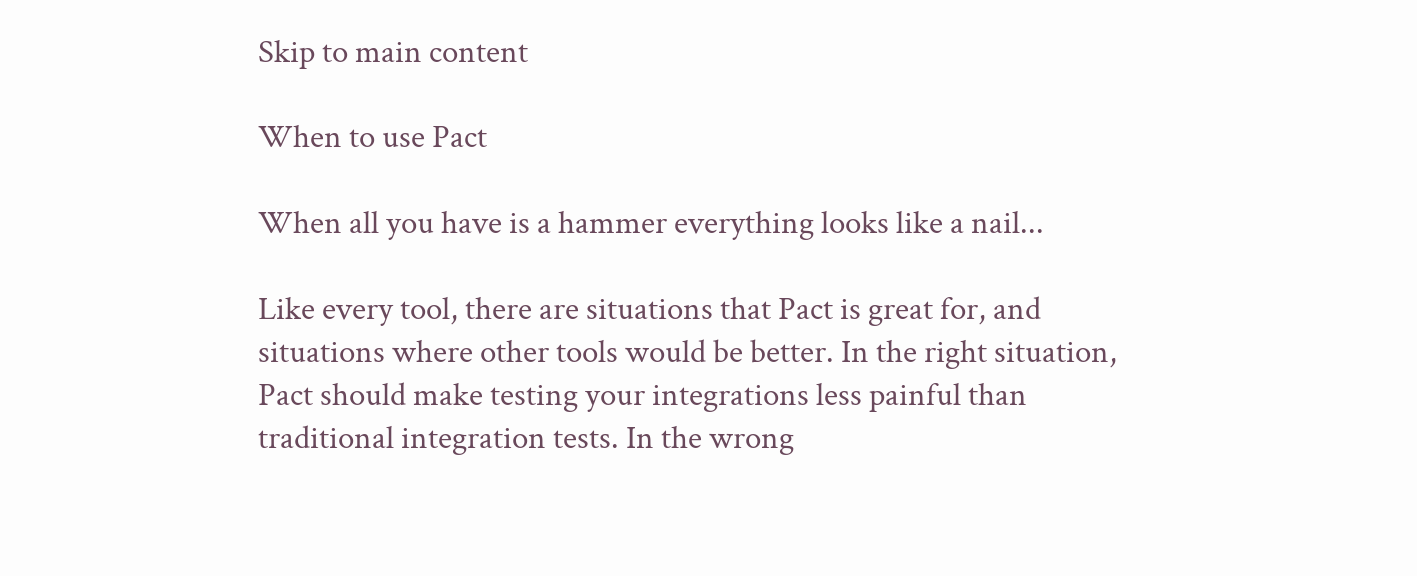Skip to main content

When to use Pact

When all you have is a hammer everything looks like a nail...

Like every tool, there are situations that Pact is great for, and situations where other tools would be better. In the right situation, Pact should make testing your integrations less painful than traditional integration tests. In the wrong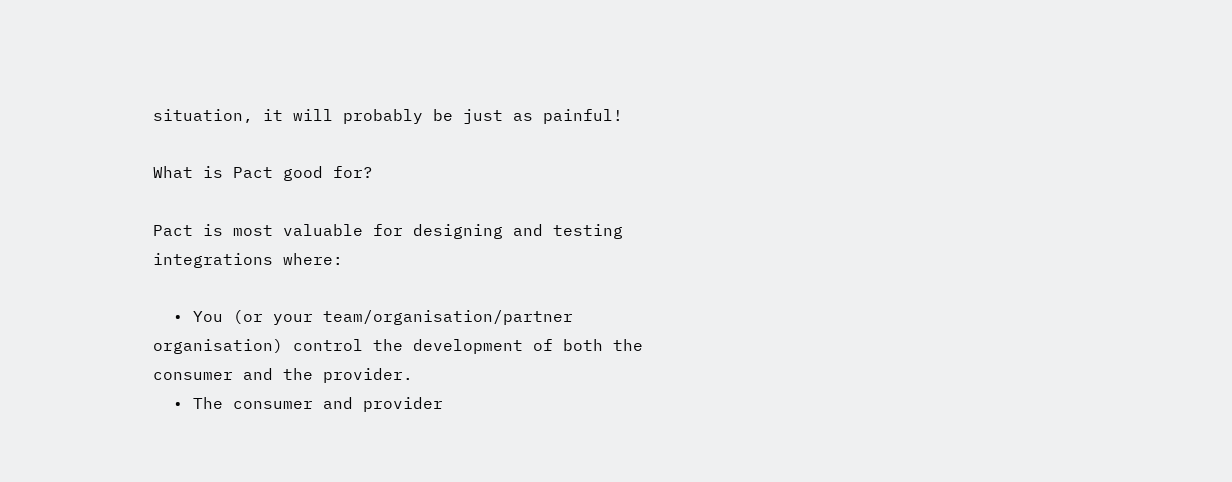situation, it will probably be just as painful!

What is Pact good for?

Pact is most valuable for designing and testing integrations where:

  • You (or your team/organisation/partner organisation) control the development of both the consumer and the provider.
  • The consumer and provider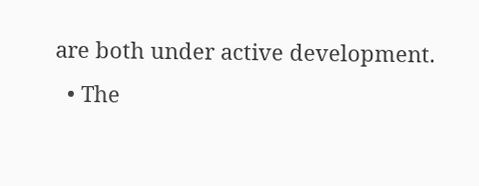are both under active development.
  • The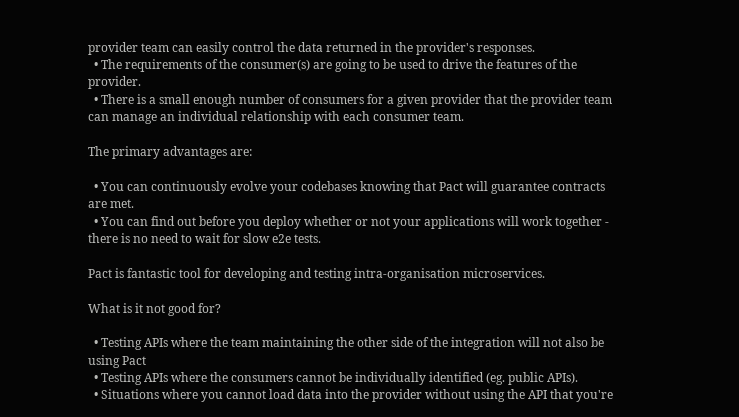provider team can easily control the data returned in the provider's responses.
  • The requirements of the consumer(s) are going to be used to drive the features of the provider.
  • There is a small enough number of consumers for a given provider that the provider team can manage an individual relationship with each consumer team.

The primary advantages are:

  • You can continuously evolve your codebases knowing that Pact will guarantee contracts are met.
  • You can find out before you deploy whether or not your applications will work together - there is no need to wait for slow e2e tests.

Pact is fantastic tool for developing and testing intra-organisation microservices.

What is it not good for?

  • Testing APIs where the team maintaining the other side of the integration will not also be using Pact
  • Testing APIs where the consumers cannot be individually identified (eg. public APIs).
  • Situations where you cannot load data into the provider without using the API that you're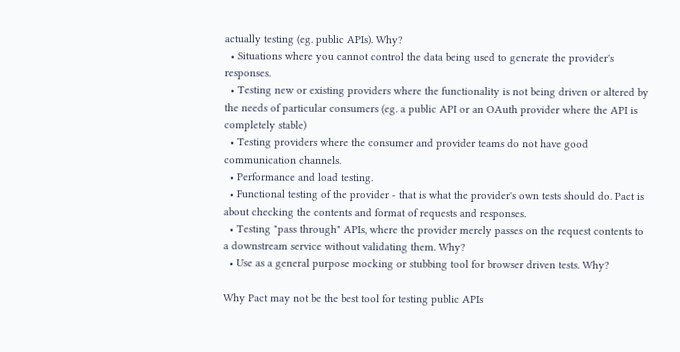actually testing (eg. public APIs). Why?
  • Situations where you cannot control the data being used to generate the provider's responses.
  • Testing new or existing providers where the functionality is not being driven or altered by the needs of particular consumers (eg. a public API or an OAuth provider where the API is completely stable)
  • Testing providers where the consumer and provider teams do not have good communication channels.
  • Performance and load testing.
  • Functional testing of the provider - that is what the provider's own tests should do. Pact is about checking the contents and format of requests and responses.
  • Testing "pass through" APIs, where the provider merely passes on the request contents to a downstream service without validating them. Why?
  • Use as a general purpose mocking or stubbing tool for browser driven tests. Why?

Why Pact may not be the best tool for testing public APIs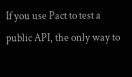If you use Pact to test a public API, the only way to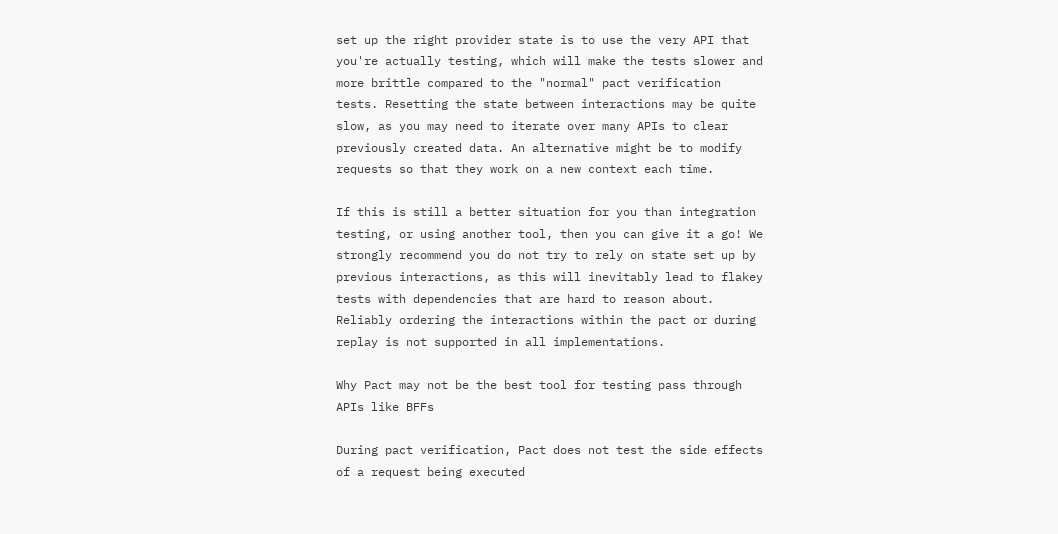set up the right provider state is to use the very API that you're actually testing, which will make the tests slower and more brittle compared to the "normal" pact verification tests. Resetting the state between interactions may be quite slow, as you may need to iterate over many APIs to clear previously created data. An alternative might be to modify requests so that they work on a new context each time.

If this is still a better situation for you than integration testing, or using another tool, then you can give it a go! We strongly recommend you do not try to rely on state set up by previous interactions, as this will inevitably lead to flakey tests with dependencies that are hard to reason about. Reliably ordering the interactions within the pact or during replay is not supported in all implementations.

Why Pact may not be the best tool for testing pass through APIs like BFFs

During pact verification, Pact does not test the side effects of a request being executed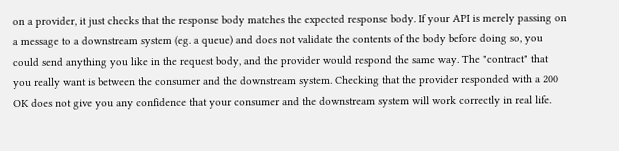on a provider, it just checks that the response body matches the expected response body. If your API is merely passing on a message to a downstream system (eg. a queue) and does not validate the contents of the body before doing so, you could send anything you like in the request body, and the provider would respond the same way. The "contract" that you really want is between the consumer and the downstream system. Checking that the provider responded with a 200 OK does not give you any confidence that your consumer and the downstream system will work correctly in real life.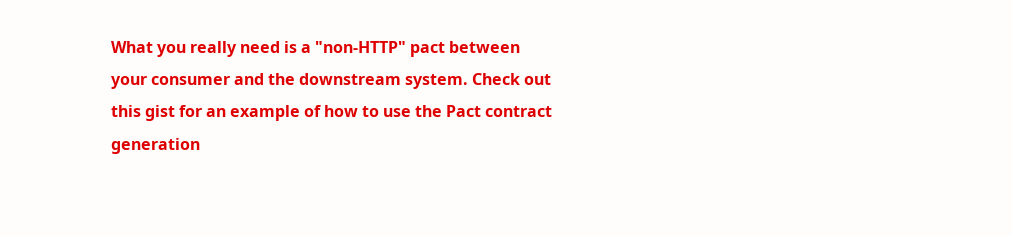What you really need is a "non-HTTP" pact between your consumer and the downstream system. Check out this gist for an example of how to use the Pact contract generation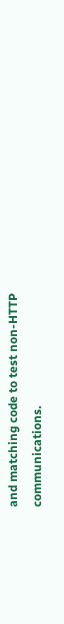and matching code to test non-HTTP communications.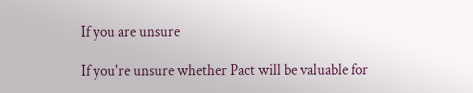If you are unsure

If you're unsure whether Pact will be valuable for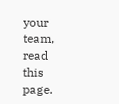your team, read this page.